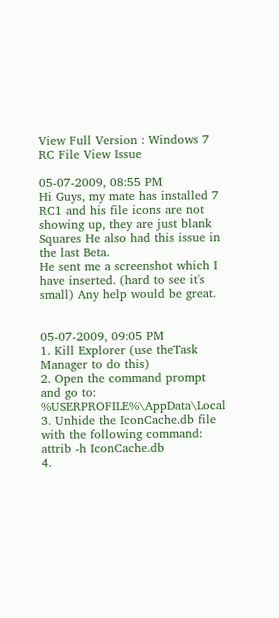View Full Version : Windows 7 RC File View Issue

05-07-2009, 08:55 PM
Hi Guys, my mate has installed 7 RC1 and his file icons are not showing up, they are just blank Squares He also had this issue in the last Beta.
He sent me a screenshot which I have inserted. (hard to see it's small) Any help would be great.


05-07-2009, 09:05 PM
1. Kill Explorer (use theTask Manager to do this)
2. Open the command prompt and go to: %USERPROFILE%\AppData\Local
3. Unhide the IconCache.db file with the following command: attrib -h IconCache.db
4.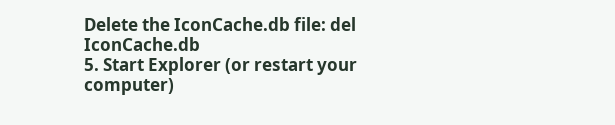Delete the IconCache.db file: del IconCache.db
5. Start Explorer (or restart your computer)